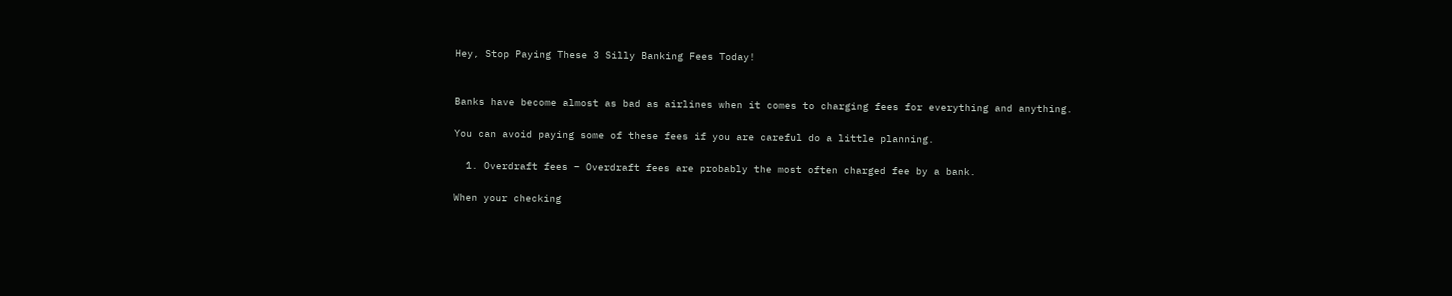Hey, Stop Paying These 3 Silly Banking Fees Today!


Banks have become almost as bad as airlines when it comes to charging fees for everything and anything.

You can avoid paying some of these fees if you are careful do a little planning.

  1. Overdraft fees – Overdraft fees are probably the most often charged fee by a bank.

When your checking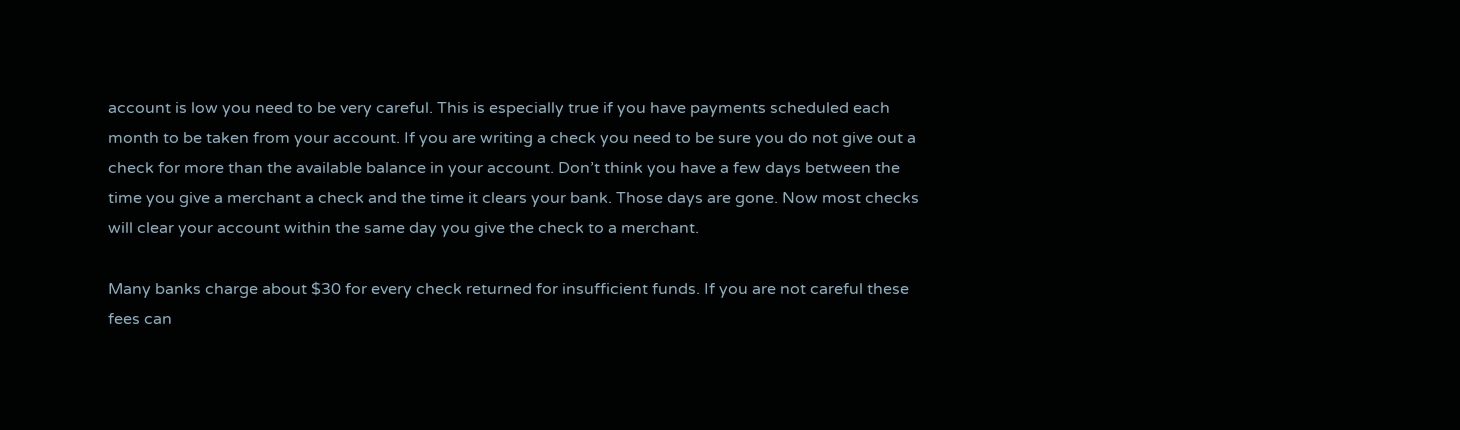account is low you need to be very careful. This is especially true if you have payments scheduled each month to be taken from your account. If you are writing a check you need to be sure you do not give out a check for more than the available balance in your account. Don’t think you have a few days between the time you give a merchant a check and the time it clears your bank. Those days are gone. Now most checks will clear your account within the same day you give the check to a merchant.

Many banks charge about $30 for every check returned for insufficient funds. If you are not careful these fees can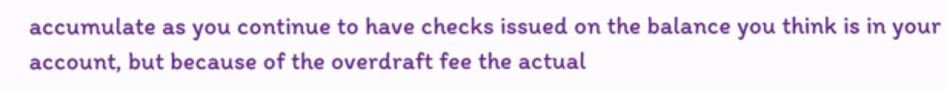accumulate as you continue to have checks issued on the balance you think is in your account, but because of the overdraft fee the actual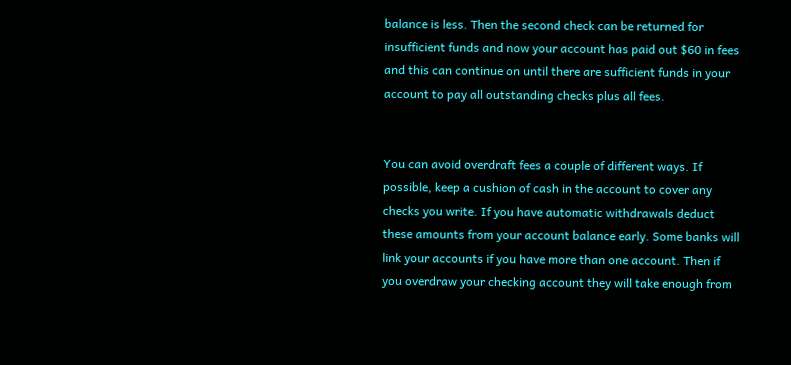balance is less. Then the second check can be returned for insufficient funds and now your account has paid out $60 in fees and this can continue on until there are sufficient funds in your account to pay all outstanding checks plus all fees.


You can avoid overdraft fees a couple of different ways. If possible, keep a cushion of cash in the account to cover any checks you write. If you have automatic withdrawals deduct these amounts from your account balance early. Some banks will link your accounts if you have more than one account. Then if you overdraw your checking account they will take enough from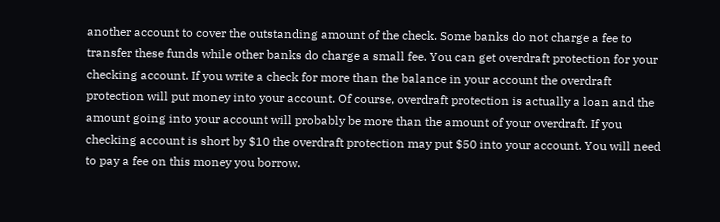another account to cover the outstanding amount of the check. Some banks do not charge a fee to transfer these funds while other banks do charge a small fee. You can get overdraft protection for your checking account. If you write a check for more than the balance in your account the overdraft protection will put money into your account. Of course, overdraft protection is actually a loan and the amount going into your account will probably be more than the amount of your overdraft. If you checking account is short by $10 the overdraft protection may put $50 into your account. You will need to pay a fee on this money you borrow.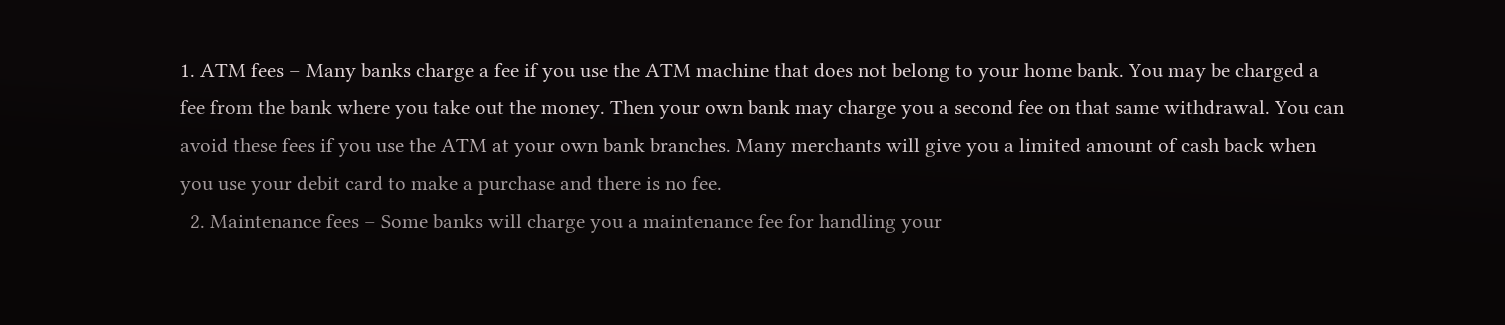1. ATM fees – Many banks charge a fee if you use the ATM machine that does not belong to your home bank. You may be charged a fee from the bank where you take out the money. Then your own bank may charge you a second fee on that same withdrawal. You can avoid these fees if you use the ATM at your own bank branches. Many merchants will give you a limited amount of cash back when you use your debit card to make a purchase and there is no fee.
  2. Maintenance fees – Some banks will charge you a maintenance fee for handling your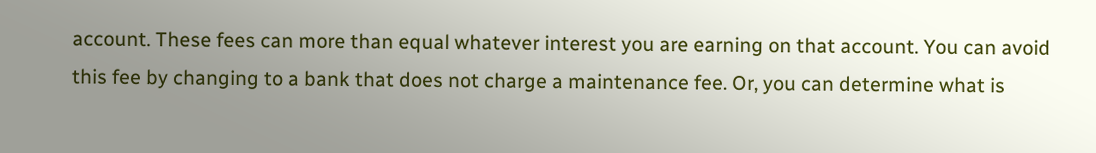account. These fees can more than equal whatever interest you are earning on that account. You can avoid this fee by changing to a bank that does not charge a maintenance fee. Or, you can determine what is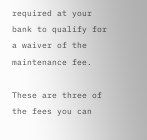required at your bank to qualify for a waiver of the maintenance fee.

These are three of the fees you can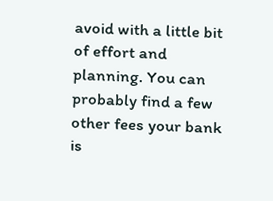avoid with a little bit of effort and planning. You can probably find a few other fees your bank is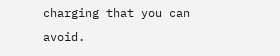charging that you can avoid.